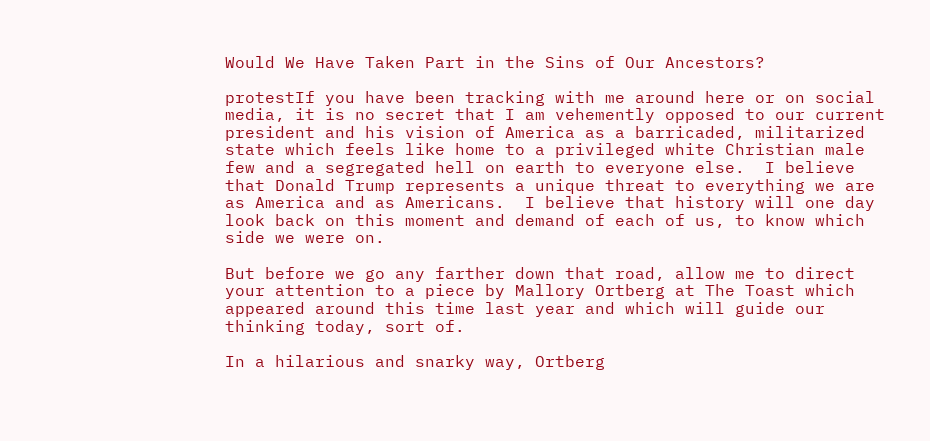Would We Have Taken Part in the Sins of Our Ancestors?

protestIf you have been tracking with me around here or on social media, it is no secret that I am vehemently opposed to our current president and his vision of America as a barricaded, militarized state which feels like home to a privileged white Christian male few and a segregated hell on earth to everyone else.  I believe that Donald Trump represents a unique threat to everything we are as America and as Americans.  I believe that history will one day look back on this moment and demand of each of us, to know which side we were on.

But before we go any farther down that road, allow me to direct your attention to a piece by Mallory Ortberg at The Toast which appeared around this time last year and which will guide our thinking today, sort of.

In a hilarious and snarky way, Ortberg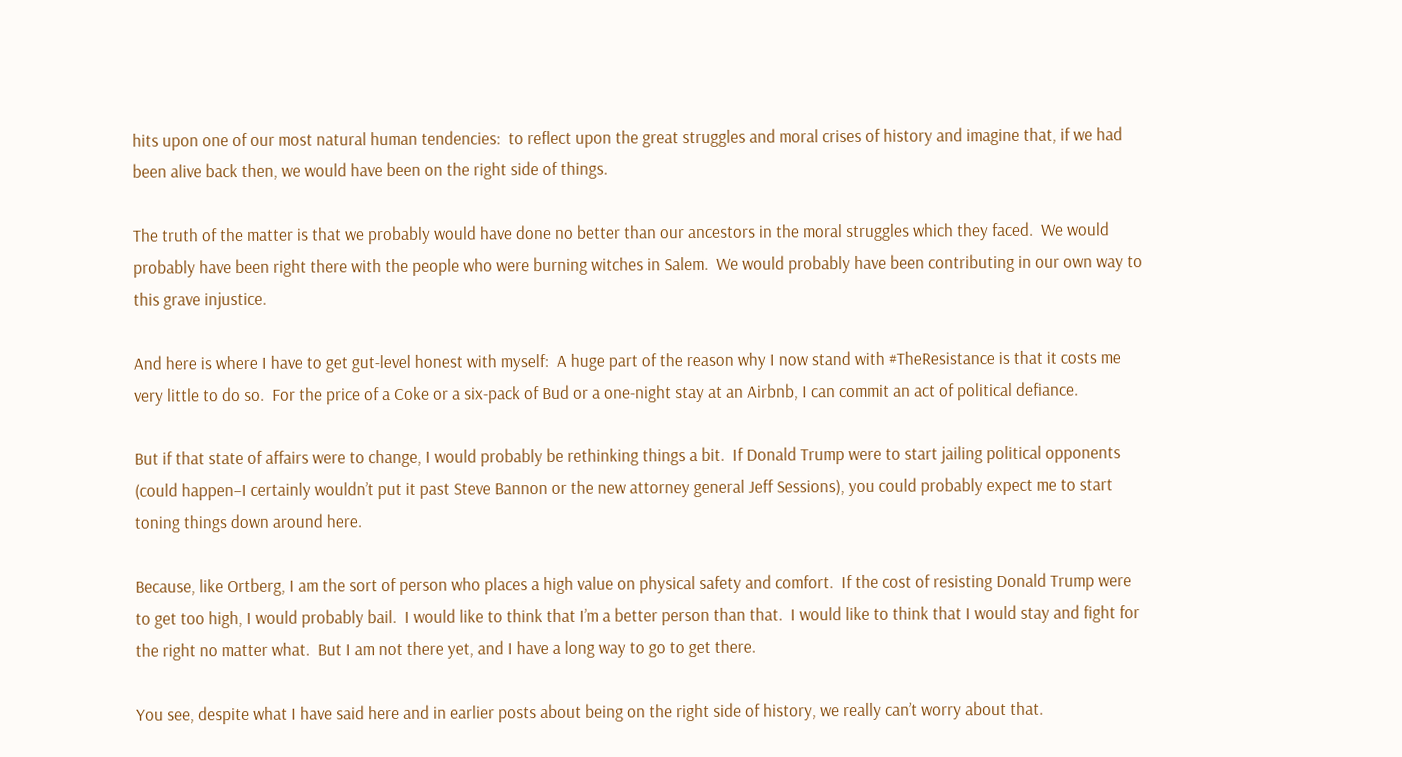hits upon one of our most natural human tendencies:  to reflect upon the great struggles and moral crises of history and imagine that, if we had been alive back then, we would have been on the right side of things.

The truth of the matter is that we probably would have done no better than our ancestors in the moral struggles which they faced.  We would probably have been right there with the people who were burning witches in Salem.  We would probably have been contributing in our own way to this grave injustice.

And here is where I have to get gut-level honest with myself:  A huge part of the reason why I now stand with #TheResistance is that it costs me very little to do so.  For the price of a Coke or a six-pack of Bud or a one-night stay at an Airbnb, I can commit an act of political defiance.

But if that state of affairs were to change, I would probably be rethinking things a bit.  If Donald Trump were to start jailing political opponents (could happen–I certainly wouldn’t put it past Steve Bannon or the new attorney general Jeff Sessions), you could probably expect me to start toning things down around here.

Because, like Ortberg, I am the sort of person who places a high value on physical safety and comfort.  If the cost of resisting Donald Trump were to get too high, I would probably bail.  I would like to think that I’m a better person than that.  I would like to think that I would stay and fight for the right no matter what.  But I am not there yet, and I have a long way to go to get there.

You see, despite what I have said here and in earlier posts about being on the right side of history, we really can’t worry about that.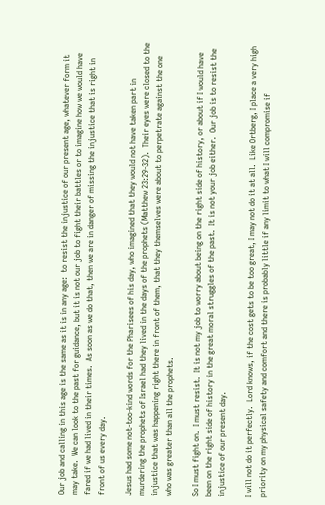Our job and calling in this age is the same as it is in any age:  to resist the injustice of our present age, whatever form it may take.  We can look to the past for guidance, but it is not our job to fight their battles or to imagine how we would have fared if we had lived in their times.  As soon as we do that, then we are in danger of missing the injustice that is right in front of us every day.

Jesus had some not-too-kind words for the Pharisees of his day, who imagined that they would not have taken part in murdering the prophets of Israel had they lived in the days of the prophets (Matthew 23:29-32).  Their eyes were closed to the injustice that was happening right there in front of them, that they themselves were about to perpetrate against the one who was greater than all the prophets.

So I must fight on.  I must resist.  It is not my job to worry about being on the right side of history, or about if I would have been on the right side of history in the great moral struggles of the past.  It is not your job either.  Our job is to resist the injustice of our present day.

I will not do it perfectly.  Lord knows, if the cost gets to be too great, I may not do it at all.  Like Ortberg, I place a very high priority on my physical safety and comfort and there is probably little if any limit to what I will compromise if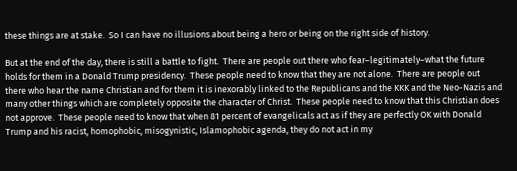these things are at stake.  So I can have no illusions about being a hero or being on the right side of history.

But at the end of the day, there is still a battle to fight.  There are people out there who fear–legitimately–what the future holds for them in a Donald Trump presidency.  These people need to know that they are not alone.  There are people out there who hear the name Christian and for them it is inexorably linked to the Republicans and the KKK and the Neo-Nazis and many other things which are completely opposite the character of Christ.  These people need to know that this Christian does not approve.  These people need to know that when 81 percent of evangelicals act as if they are perfectly OK with Donald Trump and his racist, homophobic, misogynistic, Islamophobic agenda, they do not act in my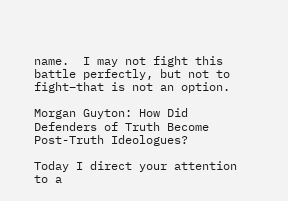name.  I may not fight this battle perfectly, but not to fight–that is not an option.

Morgan Guyton: How Did Defenders of Truth Become Post-Truth Ideologues?

Today I direct your attention to a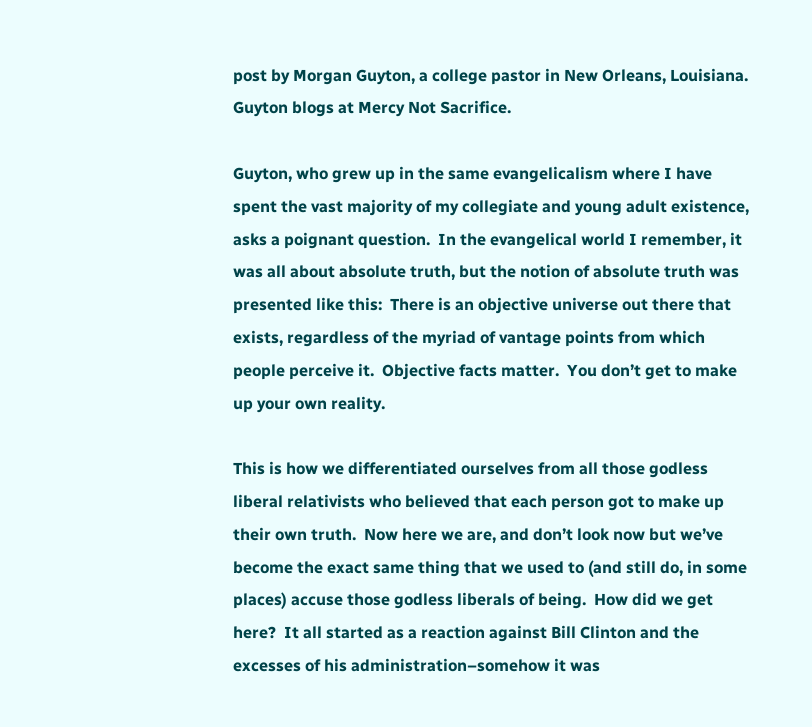post by Morgan Guyton, a college pastor in New Orleans, Louisiana.  Guyton blogs at Mercy Not Sacrifice.

Guyton, who grew up in the same evangelicalism where I have spent the vast majority of my collegiate and young adult existence, asks a poignant question.  In the evangelical world I remember, it was all about absolute truth, but the notion of absolute truth was presented like this:  There is an objective universe out there that exists, regardless of the myriad of vantage points from which people perceive it.  Objective facts matter.  You don’t get to make up your own reality.

This is how we differentiated ourselves from all those godless liberal relativists who believed that each person got to make up their own truth.  Now here we are, and don’t look now but we’ve become the exact same thing that we used to (and still do, in some places) accuse those godless liberals of being.  How did we get here?  It all started as a reaction against Bill Clinton and the excesses of his administration–somehow it was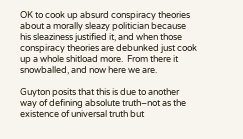OK to cook up absurd conspiracy theories about a morally sleazy politician because his sleaziness justified it, and when those conspiracy theories are debunked just cook up a whole shitload more.  From there it snowballed, and now here we are.

Guyton posits that this is due to another way of defining absolute truth–not as the existence of universal truth but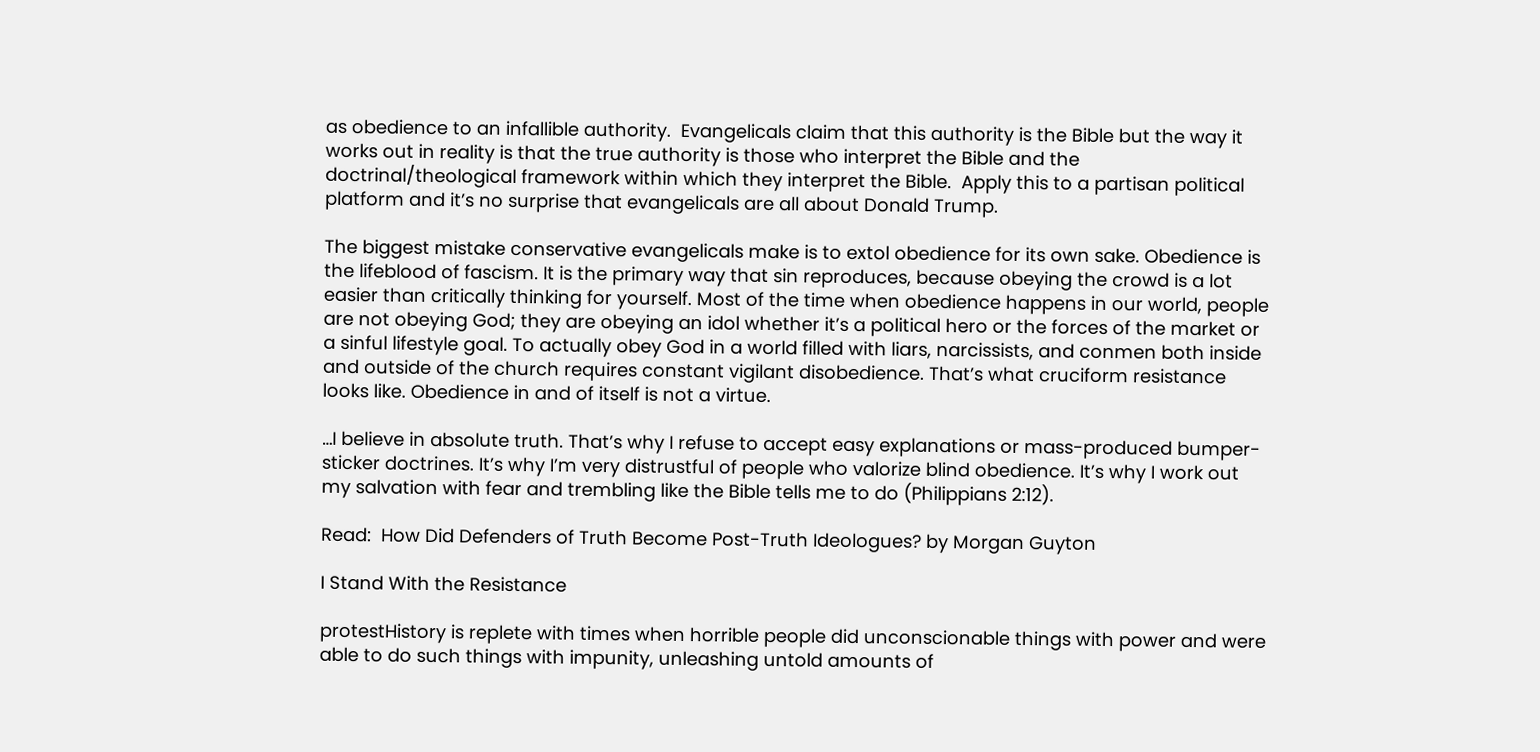as obedience to an infallible authority.  Evangelicals claim that this authority is the Bible but the way it works out in reality is that the true authority is those who interpret the Bible and the doctrinal/theological framework within which they interpret the Bible.  Apply this to a partisan political platform and it’s no surprise that evangelicals are all about Donald Trump.

The biggest mistake conservative evangelicals make is to extol obedience for its own sake. Obedience is the lifeblood of fascism. It is the primary way that sin reproduces, because obeying the crowd is a lot easier than critically thinking for yourself. Most of the time when obedience happens in our world, people are not obeying God; they are obeying an idol whether it’s a political hero or the forces of the market or a sinful lifestyle goal. To actually obey God in a world filled with liars, narcissists, and conmen both inside and outside of the church requires constant vigilant disobedience. That’s what cruciform resistance looks like. Obedience in and of itself is not a virtue.

…I believe in absolute truth. That’s why I refuse to accept easy explanations or mass-produced bumper-sticker doctrines. It’s why I’m very distrustful of people who valorize blind obedience. It’s why I work out my salvation with fear and trembling like the Bible tells me to do (Philippians 2:12).

Read:  How Did Defenders of Truth Become Post-Truth Ideologues? by Morgan Guyton

I Stand With the Resistance

protestHistory is replete with times when horrible people did unconscionable things with power and were able to do such things with impunity, unleashing untold amounts of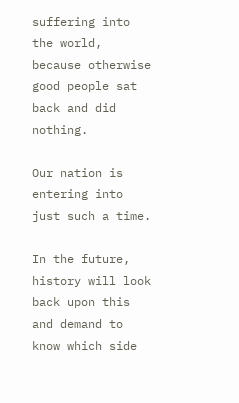suffering into the world, because otherwise good people sat back and did nothing.

Our nation is entering into just such a time.

In the future, history will look back upon this and demand to know which side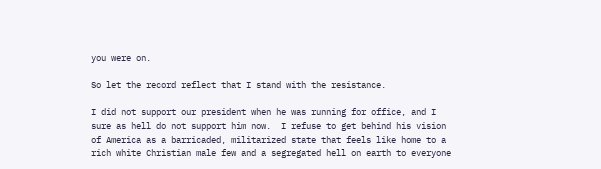you were on.

So let the record reflect that I stand with the resistance.

I did not support our president when he was running for office, and I sure as hell do not support him now.  I refuse to get behind his vision of America as a barricaded, militarized state that feels like home to a rich white Christian male few and a segregated hell on earth to everyone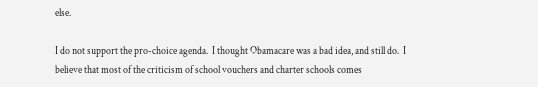else.

I do not support the pro-choice agenda.  I thought Obamacare was a bad idea, and still do.  I believe that most of the criticism of school vouchers and charter schools comes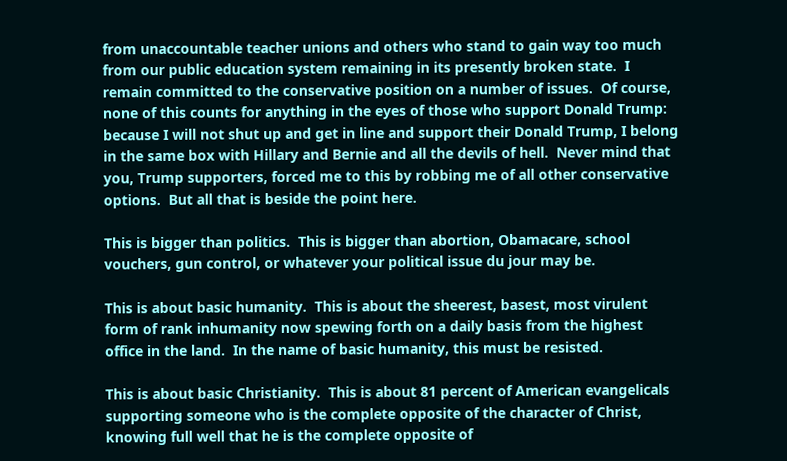from unaccountable teacher unions and others who stand to gain way too much from our public education system remaining in its presently broken state.  I remain committed to the conservative position on a number of issues.  Of course, none of this counts for anything in the eyes of those who support Donald Trump:  because I will not shut up and get in line and support their Donald Trump, I belong in the same box with Hillary and Bernie and all the devils of hell.  Never mind that you, Trump supporters, forced me to this by robbing me of all other conservative options.  But all that is beside the point here.

This is bigger than politics.  This is bigger than abortion, Obamacare, school vouchers, gun control, or whatever your political issue du jour may be.

This is about basic humanity.  This is about the sheerest, basest, most virulent form of rank inhumanity now spewing forth on a daily basis from the highest office in the land.  In the name of basic humanity, this must be resisted.

This is about basic Christianity.  This is about 81 percent of American evangelicals supporting someone who is the complete opposite of the character of Christ, knowing full well that he is the complete opposite of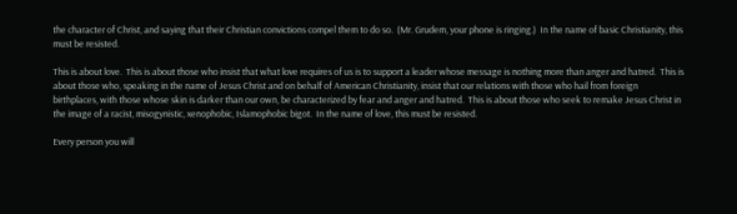the character of Christ, and saying that their Christian convictions compel them to do so.  (Mr. Grudem, your phone is ringing.)  In the name of basic Christianity, this must be resisted.

This is about love.  This is about those who insist that what love requires of us is to support a leader whose message is nothing more than anger and hatred.  This is about those who, speaking in the name of Jesus Christ and on behalf of American Christianity, insist that our relations with those who hail from foreign birthplaces, with those whose skin is darker than our own, be characterized by fear and anger and hatred.  This is about those who seek to remake Jesus Christ in the image of a racist, misogynistic, xenophobic, Islamophobic bigot.  In the name of love, this must be resisted.

Every person you will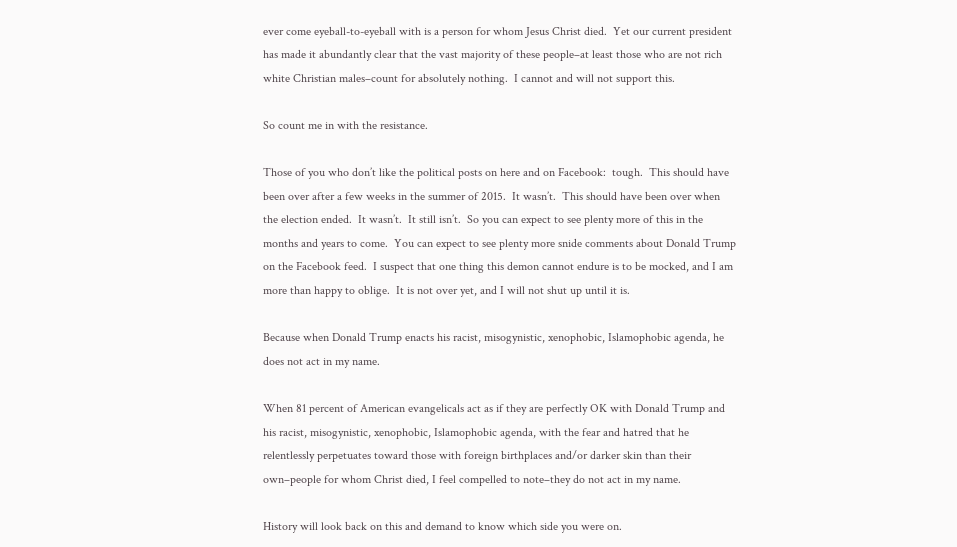ever come eyeball-to-eyeball with is a person for whom Jesus Christ died.  Yet our current president has made it abundantly clear that the vast majority of these people–at least those who are not rich white Christian males–count for absolutely nothing.  I cannot and will not support this.

So count me in with the resistance.

Those of you who don’t like the political posts on here and on Facebook:  tough.  This should have been over after a few weeks in the summer of 2015.  It wasn’t.  This should have been over when the election ended.  It wasn’t.  It still isn’t.  So you can expect to see plenty more of this in the months and years to come.  You can expect to see plenty more snide comments about Donald Trump on the Facebook feed.  I suspect that one thing this demon cannot endure is to be mocked, and I am more than happy to oblige.  It is not over yet, and I will not shut up until it is.

Because when Donald Trump enacts his racist, misogynistic, xenophobic, Islamophobic agenda, he does not act in my name.

When 81 percent of American evangelicals act as if they are perfectly OK with Donald Trump and his racist, misogynistic, xenophobic, Islamophobic agenda, with the fear and hatred that he relentlessly perpetuates toward those with foreign birthplaces and/or darker skin than their own–people for whom Christ died, I feel compelled to note–they do not act in my name.

History will look back on this and demand to know which side you were on.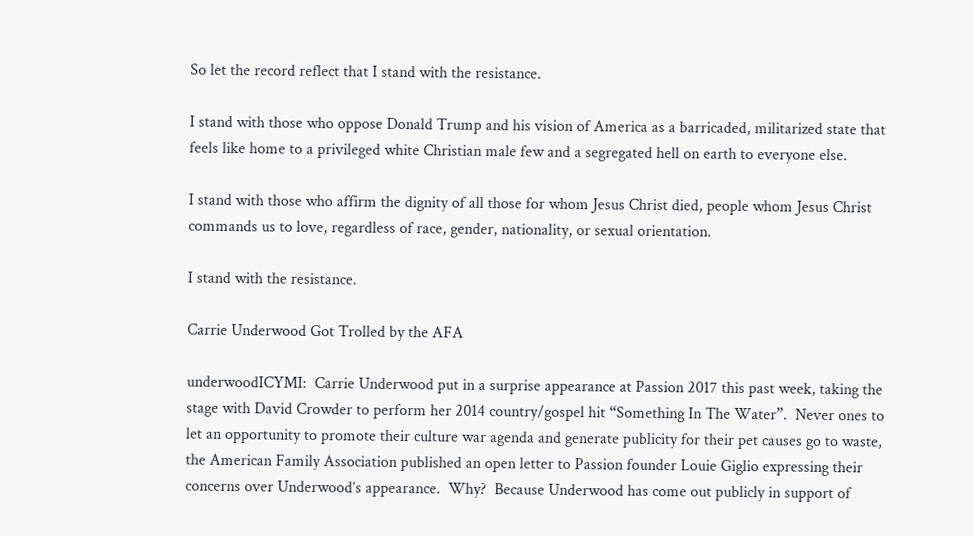So let the record reflect that I stand with the resistance.

I stand with those who oppose Donald Trump and his vision of America as a barricaded, militarized state that feels like home to a privileged white Christian male few and a segregated hell on earth to everyone else.

I stand with those who affirm the dignity of all those for whom Jesus Christ died, people whom Jesus Christ commands us to love, regardless of race, gender, nationality, or sexual orientation.

I stand with the resistance.

Carrie Underwood Got Trolled by the AFA

underwoodICYMI:  Carrie Underwood put in a surprise appearance at Passion 2017 this past week, taking the stage with David Crowder to perform her 2014 country/gospel hit “Something In The Water”.  Never ones to let an opportunity to promote their culture war agenda and generate publicity for their pet causes go to waste, the American Family Association published an open letter to Passion founder Louie Giglio expressing their concerns over Underwood’s appearance.  Why?  Because Underwood has come out publicly in support of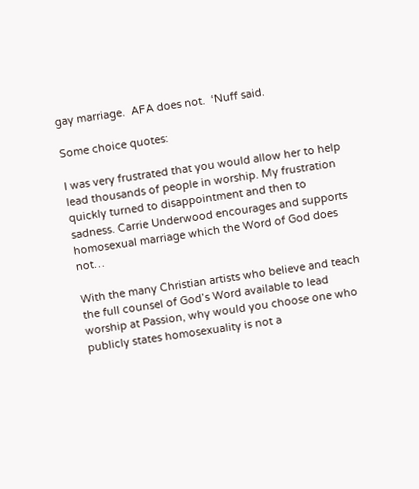gay marriage.  AFA does not.  ‘Nuff said.

Some choice quotes:

I was very frustrated that you would allow her to help lead thousands of people in worship. My frustration quickly turned to disappointment and then to sadness. Carrie Underwood encourages and supports homosexual marriage which the Word of God does not…

With the many Christian artists who believe and teach the full counsel of God’s Word available to lead worship at Passion, why would you choose one who publicly states homosexuality is not a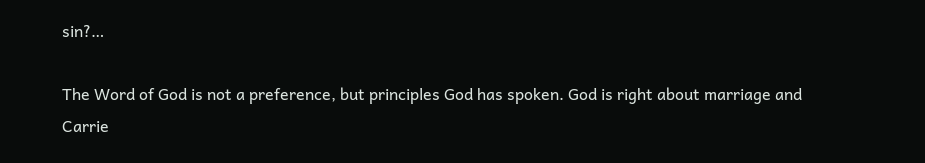sin?…

The Word of God is not a preference, but principles God has spoken. God is right about marriage and Carrie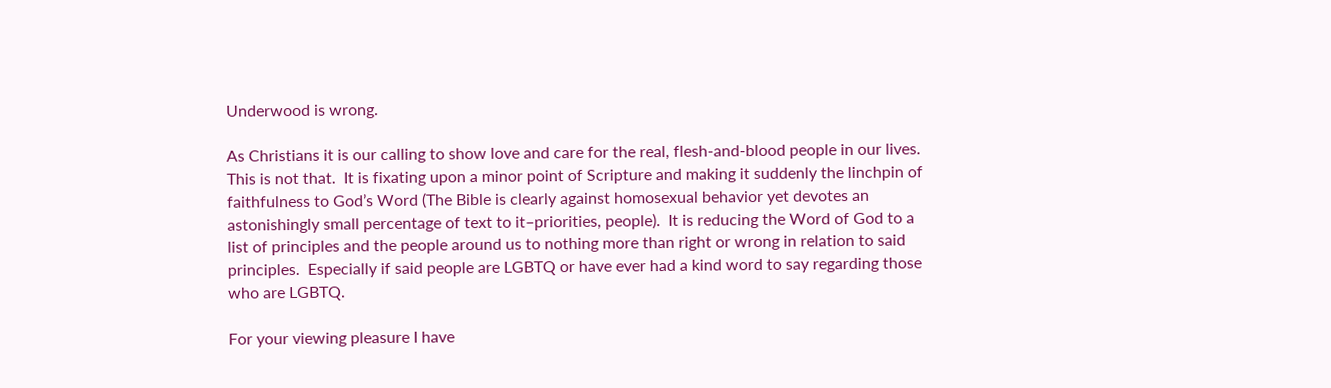Underwood is wrong.

As Christians it is our calling to show love and care for the real, flesh-and-blood people in our lives.  This is not that.  It is fixating upon a minor point of Scripture and making it suddenly the linchpin of faithfulness to God’s Word (The Bible is clearly against homosexual behavior yet devotes an astonishingly small percentage of text to it–priorities, people).  It is reducing the Word of God to a list of principles and the people around us to nothing more than right or wrong in relation to said principles.  Especially if said people are LGBTQ or have ever had a kind word to say regarding those who are LGBTQ.

For your viewing pleasure I have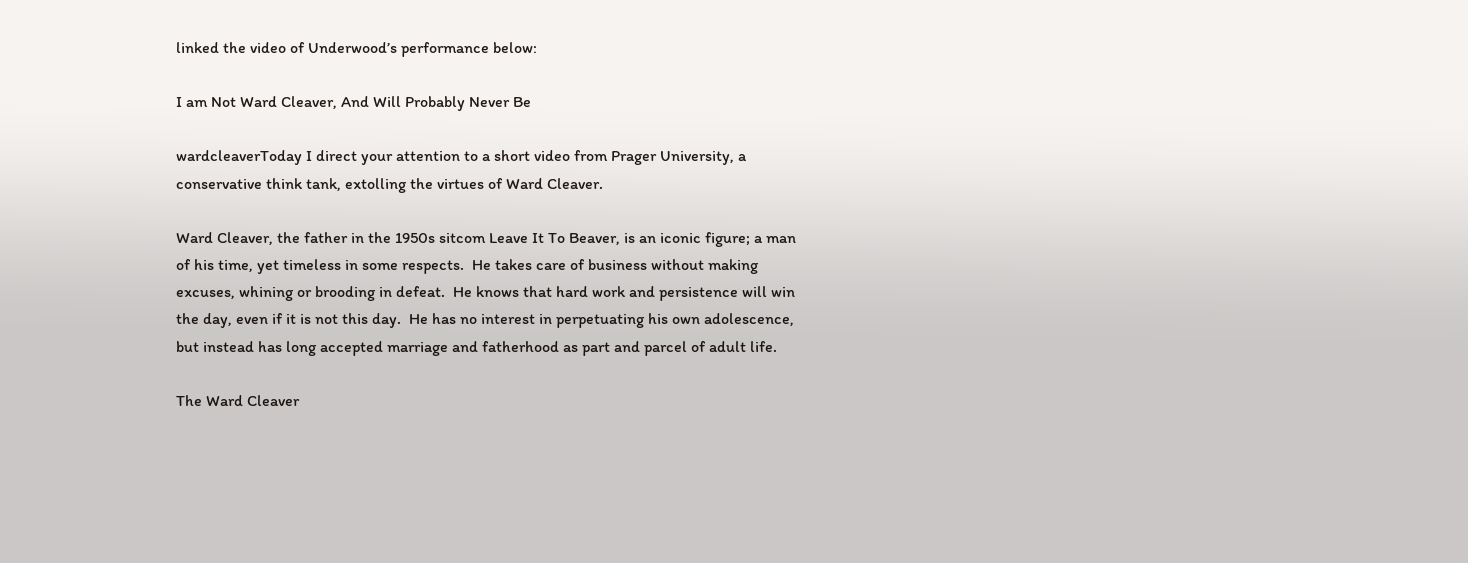linked the video of Underwood’s performance below:

I am Not Ward Cleaver, And Will Probably Never Be

wardcleaverToday I direct your attention to a short video from Prager University, a conservative think tank, extolling the virtues of Ward Cleaver.

Ward Cleaver, the father in the 1950s sitcom Leave It To Beaver, is an iconic figure; a man of his time, yet timeless in some respects.  He takes care of business without making excuses, whining or brooding in defeat.  He knows that hard work and persistence will win the day, even if it is not this day.  He has no interest in perpetuating his own adolescence, but instead has long accepted marriage and fatherhood as part and parcel of adult life.

The Ward Cleaver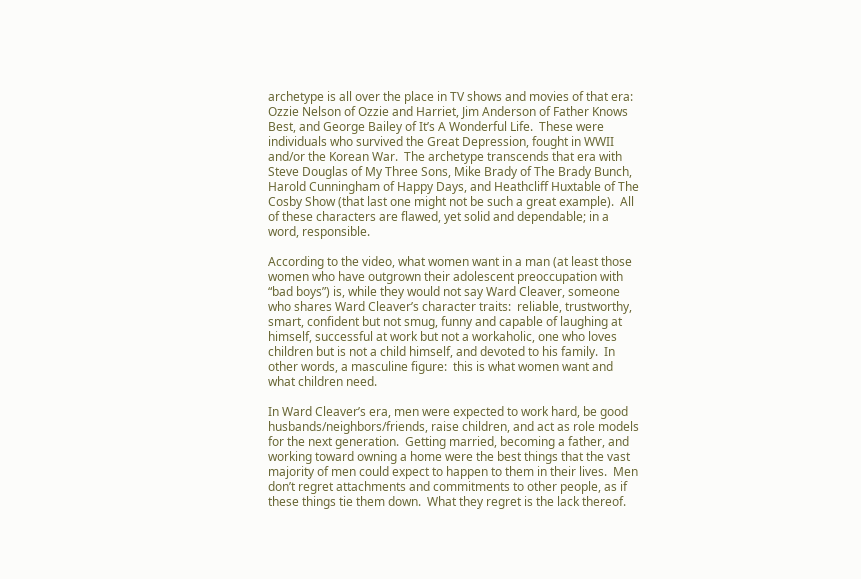archetype is all over the place in TV shows and movies of that era:  Ozzie Nelson of Ozzie and Harriet, Jim Anderson of Father Knows Best, and George Bailey of It’s A Wonderful Life.  These were individuals who survived the Great Depression, fought in WWII and/or the Korean War.  The archetype transcends that era with Steve Douglas of My Three Sons, Mike Brady of The Brady Bunch, Harold Cunningham of Happy Days, and Heathcliff Huxtable of The Cosby Show (that last one might not be such a great example).  All of these characters are flawed, yet solid and dependable; in a word, responsible.

According to the video, what women want in a man (at least those women who have outgrown their adolescent preoccupation with “bad boys”) is, while they would not say Ward Cleaver, someone who shares Ward Cleaver’s character traits:  reliable, trustworthy, smart, confident but not smug, funny and capable of laughing at himself, successful at work but not a workaholic, one who loves children but is not a child himself, and devoted to his family.  In other words, a masculine figure:  this is what women want and what children need.

In Ward Cleaver’s era, men were expected to work hard, be good husbands/neighbors/friends, raise children, and act as role models for the next generation.  Getting married, becoming a father, and working toward owning a home were the best things that the vast majority of men could expect to happen to them in their lives.  Men don’t regret attachments and commitments to other people, as if these things tie them down.  What they regret is the lack thereof.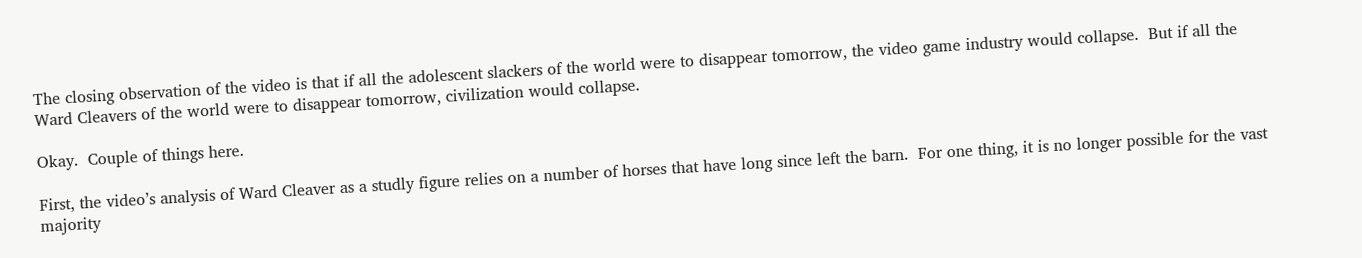The closing observation of the video is that if all the adolescent slackers of the world were to disappear tomorrow, the video game industry would collapse.  But if all the Ward Cleavers of the world were to disappear tomorrow, civilization would collapse.

Okay.  Couple of things here.

First, the video’s analysis of Ward Cleaver as a studly figure relies on a number of horses that have long since left the barn.  For one thing, it is no longer possible for the vast majority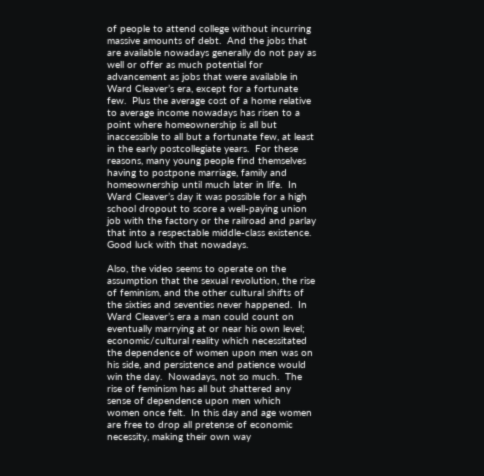of people to attend college without incurring massive amounts of debt.  And the jobs that are available nowadays generally do not pay as well or offer as much potential for advancement as jobs that were available in Ward Cleaver’s era, except for a fortunate few.  Plus the average cost of a home relative to average income nowadays has risen to a point where homeownership is all but inaccessible to all but a fortunate few, at least in the early postcollegiate years.  For these reasons, many young people find themselves having to postpone marriage, family and homeownership until much later in life.  In Ward Cleaver’s day it was possible for a high school dropout to score a well-paying union job with the factory or the railroad and parlay that into a respectable middle-class existence.  Good luck with that nowadays.

Also, the video seems to operate on the assumption that the sexual revolution, the rise of feminism, and the other cultural shifts of the sixties and seventies never happened.  In Ward Cleaver’s era a man could count on eventually marrying at or near his own level; economic/cultural reality which necessitated the dependence of women upon men was on his side, and persistence and patience would win the day.  Nowadays, not so much.  The rise of feminism has all but shattered any sense of dependence upon men which women once felt.  In this day and age women are free to drop all pretense of economic necessity, making their own way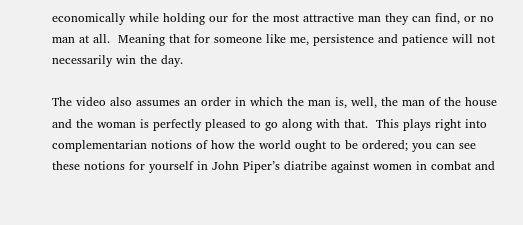economically while holding our for the most attractive man they can find, or no man at all.  Meaning that for someone like me, persistence and patience will not necessarily win the day.

The video also assumes an order in which the man is, well, the man of the house and the woman is perfectly pleased to go along with that.  This plays right into complementarian notions of how the world ought to be ordered; you can see these notions for yourself in John Piper’s diatribe against women in combat and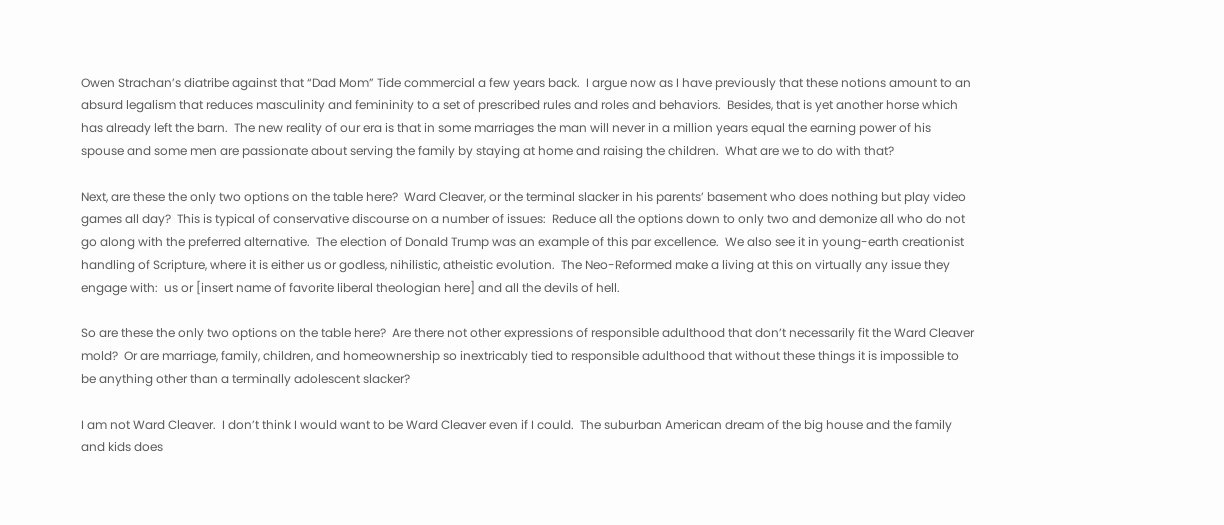Owen Strachan’s diatribe against that “Dad Mom” Tide commercial a few years back.  I argue now as I have previously that these notions amount to an absurd legalism that reduces masculinity and femininity to a set of prescribed rules and roles and behaviors.  Besides, that is yet another horse which has already left the barn.  The new reality of our era is that in some marriages the man will never in a million years equal the earning power of his spouse and some men are passionate about serving the family by staying at home and raising the children.  What are we to do with that?

Next, are these the only two options on the table here?  Ward Cleaver, or the terminal slacker in his parents’ basement who does nothing but play video games all day?  This is typical of conservative discourse on a number of issues:  Reduce all the options down to only two and demonize all who do not go along with the preferred alternative.  The election of Donald Trump was an example of this par excellence.  We also see it in young-earth creationist handling of Scripture, where it is either us or godless, nihilistic, atheistic evolution.  The Neo-Reformed make a living at this on virtually any issue they engage with:  us or [insert name of favorite liberal theologian here] and all the devils of hell.

So are these the only two options on the table here?  Are there not other expressions of responsible adulthood that don’t necessarily fit the Ward Cleaver mold?  Or are marriage, family, children, and homeownership so inextricably tied to responsible adulthood that without these things it is impossible to be anything other than a terminally adolescent slacker?

I am not Ward Cleaver.  I don’t think I would want to be Ward Cleaver even if I could.  The suburban American dream of the big house and the family and kids does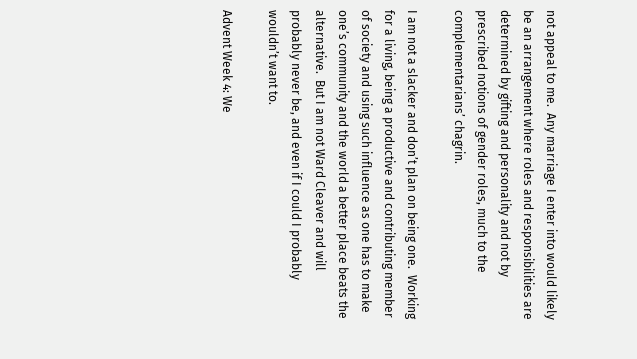not appeal to me.  Any marriage I enter into would likely be an arrangement where roles and responsibilities are determined by gifting and personality and not by prescribed notions of gender roles, much to the complementarians’ chagrin.

I am not a slacker and don’t plan on being one.  Working for a living, being a productive and contributing member of society and using such influence as one has to make one’s community and the world a better place beats the alternative.  But I am not Ward Cleaver and will probably never be, and even if I could I probably wouldn’t want to.

Advent Week 4: We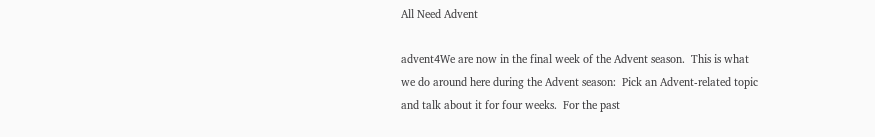All Need Advent

advent4We are now in the final week of the Advent season.  This is what we do around here during the Advent season:  Pick an Advent-related topic and talk about it for four weeks.  For the past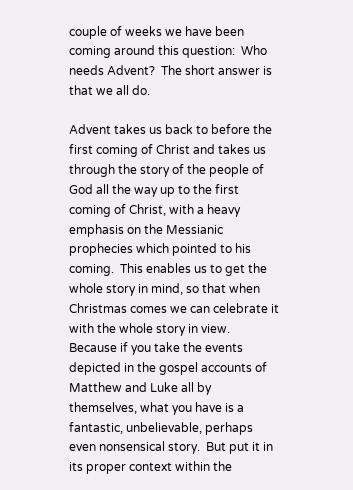couple of weeks we have been coming around this question:  Who needs Advent?  The short answer is that we all do.

Advent takes us back to before the first coming of Christ and takes us through the story of the people of God all the way up to the first coming of Christ, with a heavy emphasis on the Messianic prophecies which pointed to his coming.  This enables us to get the whole story in mind, so that when Christmas comes we can celebrate it with the whole story in view.  Because if you take the events depicted in the gospel accounts of Matthew and Luke all by themselves, what you have is a fantastic, unbelievable, perhaps even nonsensical story.  But put it in its proper context within the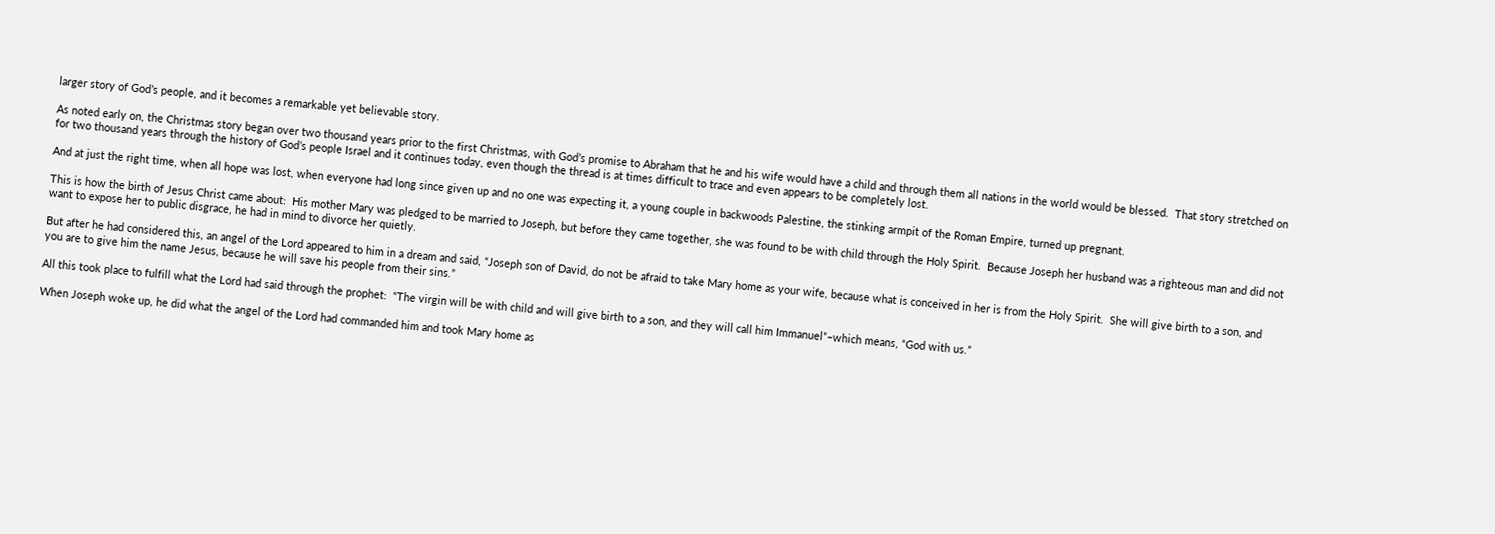larger story of God’s people, and it becomes a remarkable yet believable story.

As noted early on, the Christmas story began over two thousand years prior to the first Christmas, with God’s promise to Abraham that he and his wife would have a child and through them all nations in the world would be blessed.  That story stretched on for two thousand years through the history of God’s people Israel and it continues today, even though the thread is at times difficult to trace and even appears to be completely lost.

And at just the right time, when all hope was lost, when everyone had long since given up and no one was expecting it, a young couple in backwoods Palestine, the stinking armpit of the Roman Empire, turned up pregnant.

This is how the birth of Jesus Christ came about:  His mother Mary was pledged to be married to Joseph, but before they came together, she was found to be with child through the Holy Spirit.  Because Joseph her husband was a righteous man and did not want to expose her to public disgrace, he had in mind to divorce her quietly.

But after he had considered this, an angel of the Lord appeared to him in a dream and said, “Joseph son of David, do not be afraid to take Mary home as your wife, because what is conceived in her is from the Holy Spirit.  She will give birth to a son, and you are to give him the name Jesus, because he will save his people from their sins.”

All this took place to fulfill what the Lord had said through the prophet:  “The virgin will be with child and will give birth to a son, and they will call him Immanuel”–which means, “God with us.”

When Joseph woke up, he did what the angel of the Lord had commanded him and took Mary home as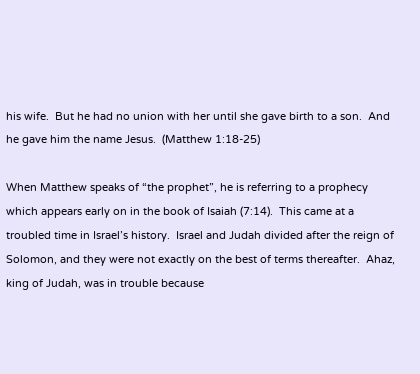his wife.  But he had no union with her until she gave birth to a son.  And he gave him the name Jesus.  (Matthew 1:18-25)

When Matthew speaks of “the prophet”, he is referring to a prophecy which appears early on in the book of Isaiah (7:14).  This came at a troubled time in Israel’s history.  Israel and Judah divided after the reign of Solomon, and they were not exactly on the best of terms thereafter.  Ahaz, king of Judah, was in trouble because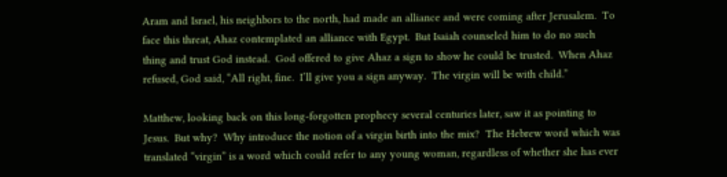Aram and Israel, his neighbors to the north, had made an alliance and were coming after Jerusalem.  To face this threat, Ahaz contemplated an alliance with Egypt.  But Isaiah counseled him to do no such thing and trust God instead.  God offered to give Ahaz a sign to show he could be trusted.  When Ahaz refused, God said, “All right, fine.  I’ll give you a sign anyway.  The virgin will be with child.”

Matthew, looking back on this long-forgotten prophecy several centuries later, saw it as pointing to Jesus.  But why?  Why introduce the notion of a virgin birth into the mix?  The Hebrew word which was translated “virgin” is a word which could refer to any young woman, regardless of whether she has ever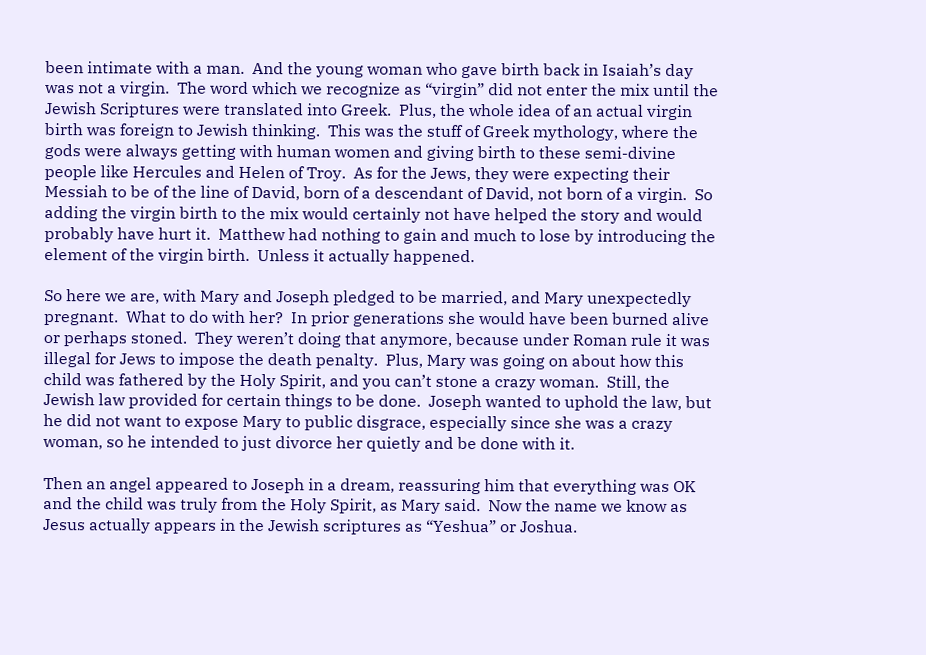been intimate with a man.  And the young woman who gave birth back in Isaiah’s day was not a virgin.  The word which we recognize as “virgin” did not enter the mix until the Jewish Scriptures were translated into Greek.  Plus, the whole idea of an actual virgin birth was foreign to Jewish thinking.  This was the stuff of Greek mythology, where the gods were always getting with human women and giving birth to these semi-divine people like Hercules and Helen of Troy.  As for the Jews, they were expecting their Messiah to be of the line of David, born of a descendant of David, not born of a virgin.  So adding the virgin birth to the mix would certainly not have helped the story and would probably have hurt it.  Matthew had nothing to gain and much to lose by introducing the element of the virgin birth.  Unless it actually happened.

So here we are, with Mary and Joseph pledged to be married, and Mary unexpectedly pregnant.  What to do with her?  In prior generations she would have been burned alive or perhaps stoned.  They weren’t doing that anymore, because under Roman rule it was illegal for Jews to impose the death penalty.  Plus, Mary was going on about how this child was fathered by the Holy Spirit, and you can’t stone a crazy woman.  Still, the Jewish law provided for certain things to be done.  Joseph wanted to uphold the law, but he did not want to expose Mary to public disgrace, especially since she was a crazy woman, so he intended to just divorce her quietly and be done with it.

Then an angel appeared to Joseph in a dream, reassuring him that everything was OK and the child was truly from the Holy Spirit, as Mary said.  Now the name we know as Jesus actually appears in the Jewish scriptures as “Yeshua” or Joshua.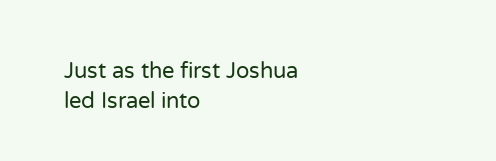Just as the first Joshua led Israel into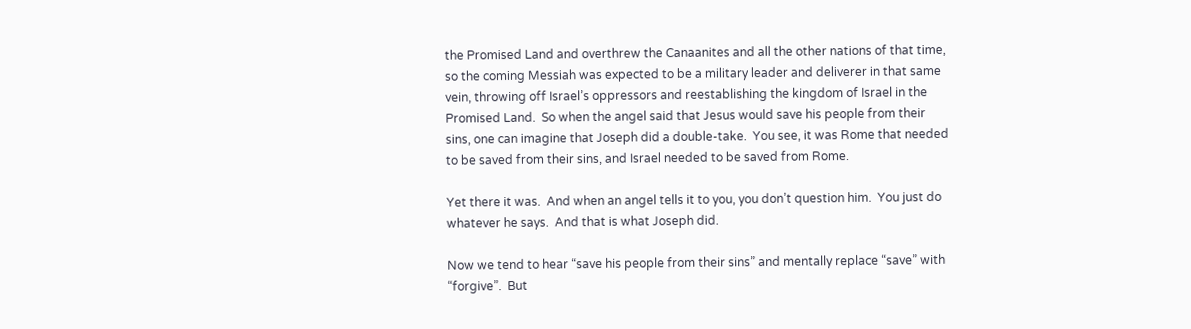the Promised Land and overthrew the Canaanites and all the other nations of that time, so the coming Messiah was expected to be a military leader and deliverer in that same vein, throwing off Israel’s oppressors and reestablishing the kingdom of Israel in the Promised Land.  So when the angel said that Jesus would save his people from their sins, one can imagine that Joseph did a double-take.  You see, it was Rome that needed to be saved from their sins, and Israel needed to be saved from Rome.

Yet there it was.  And when an angel tells it to you, you don’t question him.  You just do whatever he says.  And that is what Joseph did.

Now we tend to hear “save his people from their sins” and mentally replace “save” with “forgive”.  But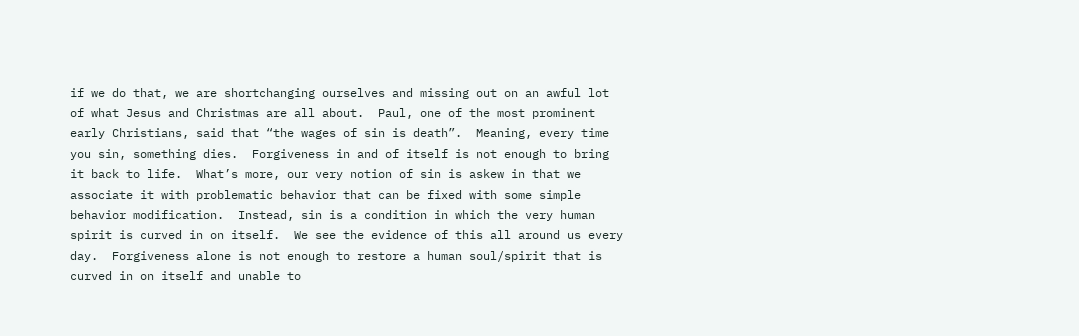if we do that, we are shortchanging ourselves and missing out on an awful lot of what Jesus and Christmas are all about.  Paul, one of the most prominent early Christians, said that “the wages of sin is death”.  Meaning, every time you sin, something dies.  Forgiveness in and of itself is not enough to bring it back to life.  What’s more, our very notion of sin is askew in that we associate it with problematic behavior that can be fixed with some simple behavior modification.  Instead, sin is a condition in which the very human spirit is curved in on itself.  We see the evidence of this all around us every day.  Forgiveness alone is not enough to restore a human soul/spirit that is curved in on itself and unable to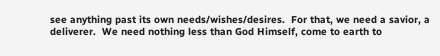see anything past its own needs/wishes/desires.  For that, we need a savior, a deliverer.  We need nothing less than God Himself, come to earth to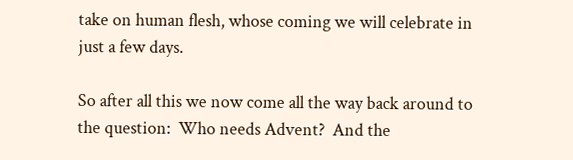take on human flesh, whose coming we will celebrate in just a few days.

So after all this we now come all the way back around to the question:  Who needs Advent?  And the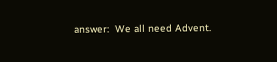answer:  We all need Advent.